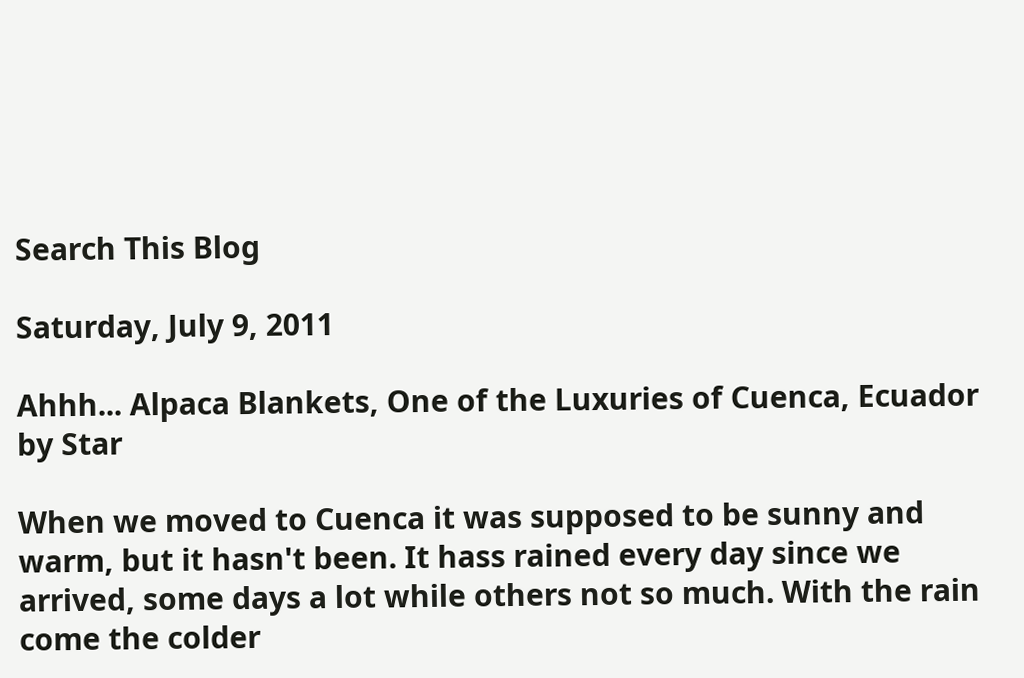Search This Blog

Saturday, July 9, 2011

Ahhh... Alpaca Blankets, One of the Luxuries of Cuenca, Ecuador by Star

When we moved to Cuenca it was supposed to be sunny and warm, but it hasn't been. It hass rained every day since we arrived, some days a lot while others not so much. With the rain come the colder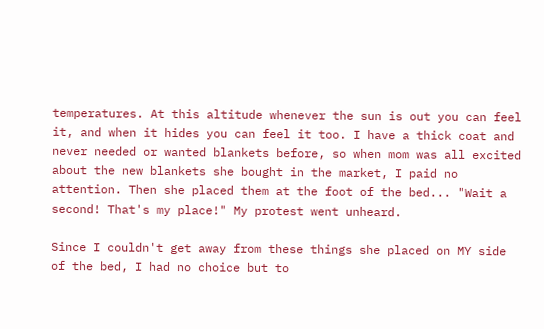temperatures. At this altitude whenever the sun is out you can feel it, and when it hides you can feel it too. I have a thick coat and never needed or wanted blankets before, so when mom was all excited about the new blankets she bought in the market, I paid no attention. Then she placed them at the foot of the bed... "Wait a second! That's my place!" My protest went unheard.

Since I couldn't get away from these things she placed on MY side of the bed, I had no choice but to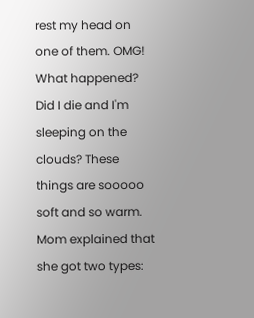rest my head on one of them. OMG! What happened? Did I die and I'm sleeping on the clouds? These things are sooooo soft and so warm. Mom explained that she got two types: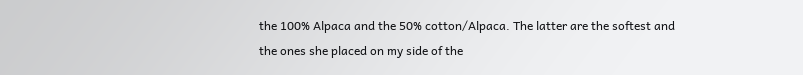the 100% Alpaca and the 50% cotton/Alpaca. The latter are the softest and the ones she placed on my side of the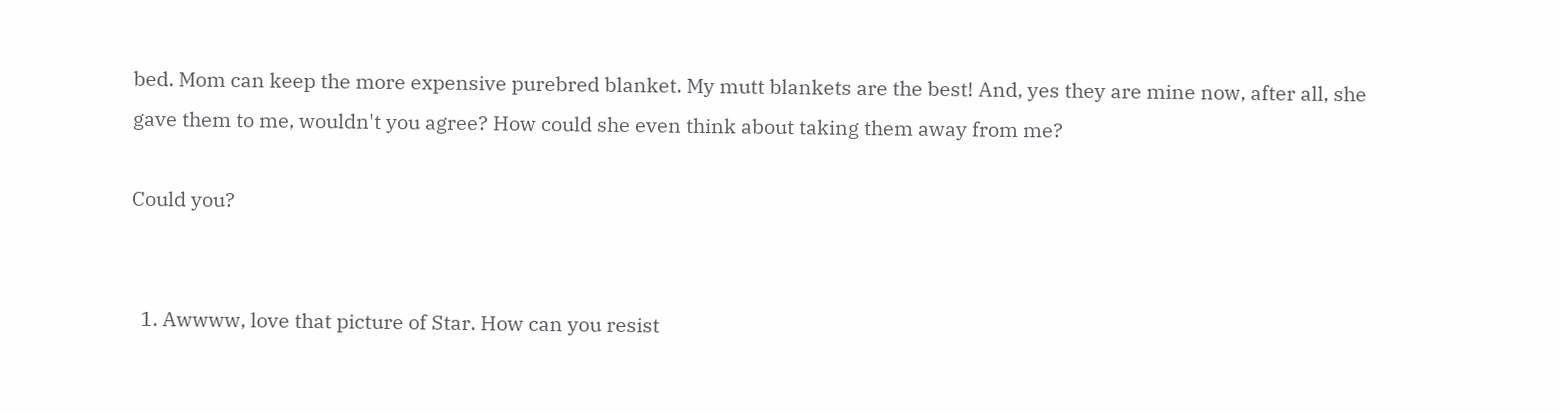bed. Mom can keep the more expensive purebred blanket. My mutt blankets are the best! And, yes they are mine now, after all, she gave them to me, wouldn't you agree? How could she even think about taking them away from me?

Could you?


  1. Awwww, love that picture of Star. How can you resist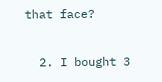that face?

  2. I bought 3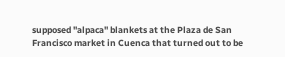supposed "alpaca" blankets at the Plaza de San Francisco market in Cuenca that turned out to be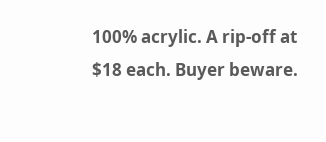100% acrylic. A rip-off at $18 each. Buyer beware.